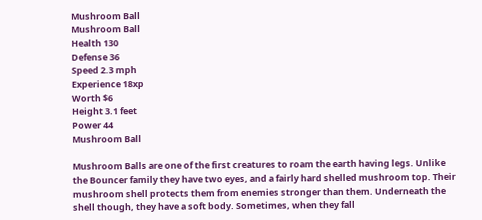Mushroom Ball
Mushroom Ball
Health 130
Defense 36
Speed 2.3 mph
Experience 18xp
Worth $6
Height 3.1 feet
Power 44
Mushroom Ball

Mushroom Balls are one of the first creatures to roam the earth having legs. Unlike the Bouncer family they have two eyes, and a fairly hard shelled mushroom top. Their mushroom shell protects them from enemies stronger than them. Underneath the shell though, they have a soft body. Sometimes, when they fall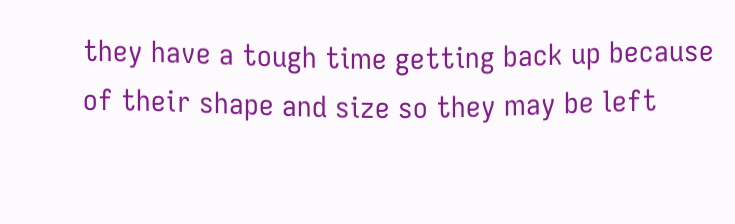they have a tough time getting back up because of their shape and size so they may be left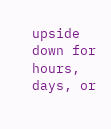upside down for hours, days, or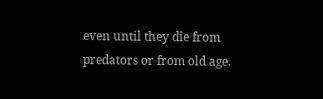even until they die from predators or from old age.